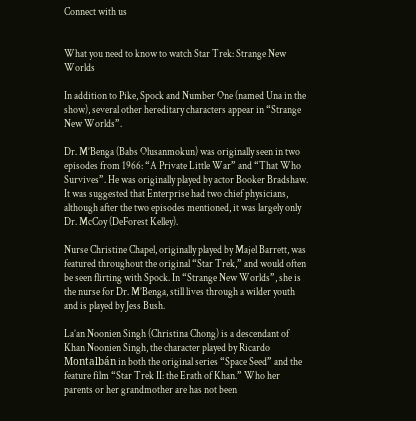Connect with us


What you need to know to watch Star Trek: Strange New Worlds

In addition to Pike, Spock and Number One (named Una in the show), several other hereditary characters appear in “Strange New Worlds”.

Dr. M’Benga (Babs Olusanmokun) was originally seen in two episodes from 1966: “A Private Little War” and “That Who Survives”. He was originally played by actor Booker Bradshaw. It was suggested that Enterprise had two chief physicians, although after the two episodes mentioned, it was largely only Dr. McCoy (DeForest Kelley).

Nurse Christine Chapel, originally played by Majel Barrett, was featured throughout the original “Star Trek,” and would often be seen flirting with Spock. In “Strange New Worlds”, she is the nurse for Dr. M’Benga, still lives through a wilder youth and is played by Jess Bush.

La’an Noonien Singh (Christina Chong) is a descendant of Khan Noonien Singh, the character played by Ricardo Montalbán in both the original series “Space Seed” and the feature film “Star Trek II: the Erath of Khan.” Who her parents or her grandmother are has not been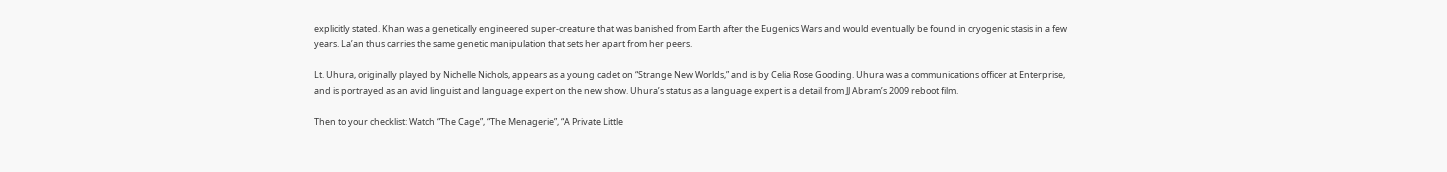explicitly stated. Khan was a genetically engineered super-creature that was banished from Earth after the Eugenics Wars and would eventually be found in cryogenic stasis in a few years. La’an thus carries the same genetic manipulation that sets her apart from her peers.

Lt. Uhura, originally played by Nichelle Nichols, appears as a young cadet on “Strange New Worlds,” and is by Celia Rose Gooding. Uhura was a communications officer at Enterprise, and is portrayed as an avid linguist and language expert on the new show. Uhura’s status as a language expert is a detail from JJ Abram’s 2009 reboot film.

Then to your checklist: Watch “The Cage”, “The Menagerie”, “A Private Little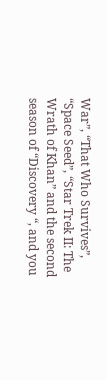War”, “That Who Survives”, “Space Seed”, “Star Trek II: The Wrath of Khan” and the second season of “Discovery “, and you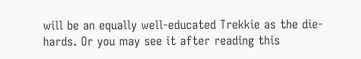will be an equally well-educated Trekkie as the die-hards. Or you may see it after reading this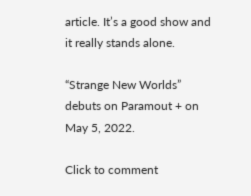article. It’s a good show and it really stands alone.

“Strange New Worlds” debuts on Paramout + on May 5, 2022.

Click to comment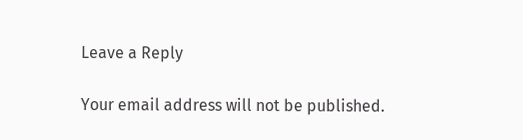Leave a Reply

Your email address will not be published.